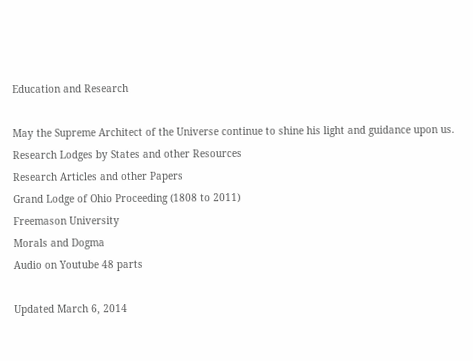Education and Research

May the Supreme Architect of the Universe continue to shine his light and guidance upon us.
Research Lodges by States and other Resources
Research Articles and other Papers
Grand Lodge of Ohio Proceeding (1808 to 2011)
Freemason University
Morals and Dogma
Audio on Youtube 48 parts

Updated March 6, 2014